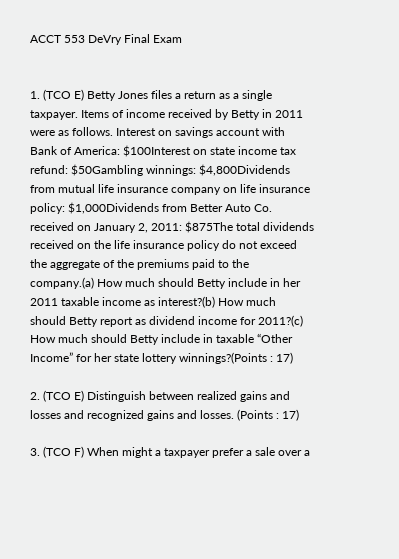ACCT 553 DeVry Final Exam


1. (TCO E) Betty Jones files a return as a single taxpayer. Items of income received by Betty in 2011 were as follows. Interest on savings account with Bank of America: $100Interest on state income tax refund: $50Gambling winnings: $4,800Dividends from mutual life insurance company on life insurance policy: $1,000Dividends from Better Auto Co. received on January 2, 2011: $875The total dividends received on the life insurance policy do not exceed the aggregate of the premiums paid to the company.(a) How much should Betty include in her 2011 taxable income as interest?(b) How much should Betty report as dividend income for 2011?(c) How much should Betty include in taxable “Other Income” for her state lottery winnings?(Points : 17)

2. (TCO E) Distinguish between realized gains and losses and recognized gains and losses. (Points : 17)

3. (TCO F) When might a taxpayer prefer a sale over a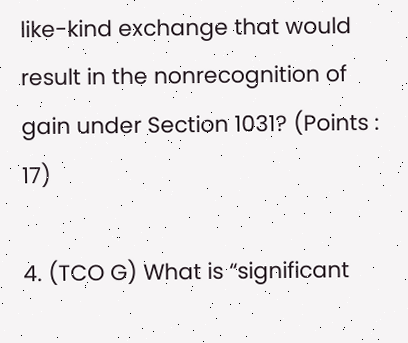like-kind exchange that would result in the nonrecognition of gain under Section 1031? (Points : 17)

4. (TCO G) What is “significant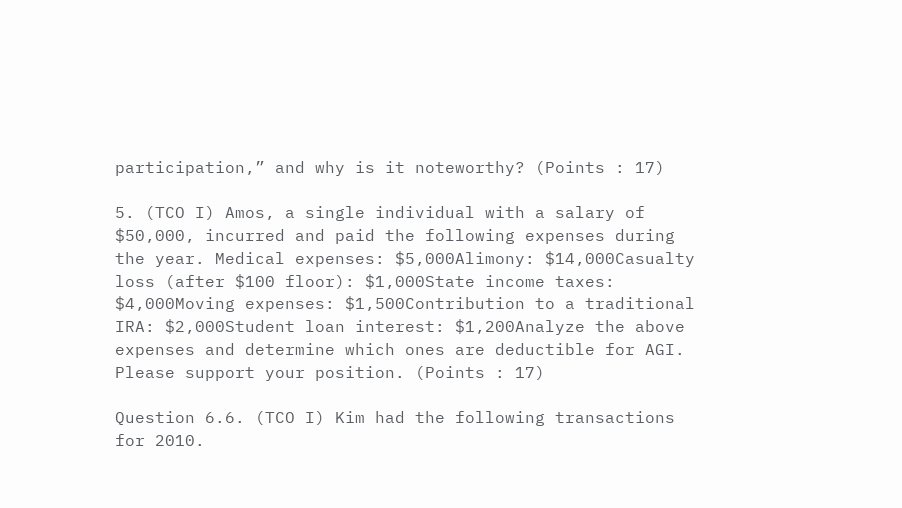participation,” and why is it noteworthy? (Points : 17)

5. (TCO I) Amos, a single individual with a salary of $50,000, incurred and paid the following expenses during the year. Medical expenses: $5,000Alimony: $14,000Casualty loss (after $100 floor): $1,000State income taxes: $4,000Moving expenses: $1,500Contribution to a traditional IRA: $2,000Student loan interest: $1,200Analyze the above expenses and determine which ones are deductible for AGI. Please support your position. (Points : 17)

Question 6.6. (TCO I) Kim had the following transactions for 2010.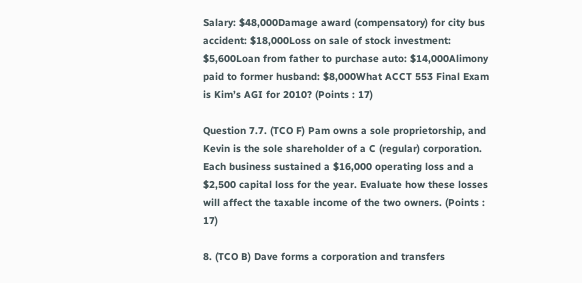Salary: $48,000Damage award (compensatory) for city bus accident: $18,000Loss on sale of stock investment: $5,600Loan from father to purchase auto: $14,000Alimony paid to former husband: $8,000What ACCT 553 Final Exam is Kim’s AGI for 2010? (Points : 17)

Question 7.7. (TCO F) Pam owns a sole proprietorship, and Kevin is the sole shareholder of a C (regular) corporation. Each business sustained a $16,000 operating loss and a $2,500 capital loss for the year. Evaluate how these losses will affect the taxable income of the two owners. (Points : 17)

8. (TCO B) Dave forms a corporation and transfers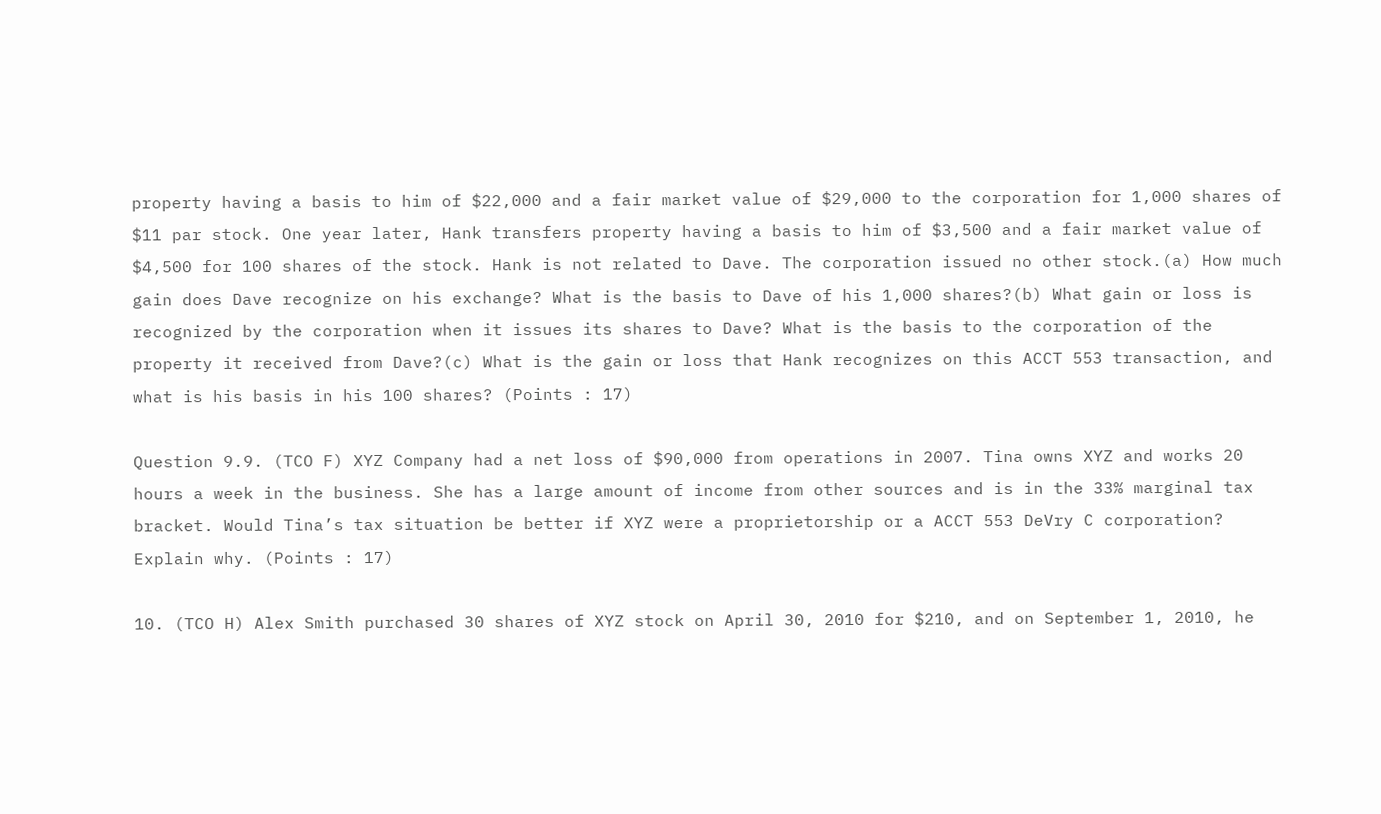property having a basis to him of $22,000 and a fair market value of $29,000 to the corporation for 1,000 shares of $11 par stock. One year later, Hank transfers property having a basis to him of $3,500 and a fair market value of $4,500 for 100 shares of the stock. Hank is not related to Dave. The corporation issued no other stock.(a) How much gain does Dave recognize on his exchange? What is the basis to Dave of his 1,000 shares?(b) What gain or loss is recognized by the corporation when it issues its shares to Dave? What is the basis to the corporation of the property it received from Dave?(c) What is the gain or loss that Hank recognizes on this ACCT 553 transaction, and what is his basis in his 100 shares? (Points : 17)

Question 9.9. (TCO F) XYZ Company had a net loss of $90,000 from operations in 2007. Tina owns XYZ and works 20 hours a week in the business. She has a large amount of income from other sources and is in the 33% marginal tax bracket. Would Tina’s tax situation be better if XYZ were a proprietorship or a ACCT 553 DeVry C corporation? Explain why. (Points : 17)

10. (TCO H) Alex Smith purchased 30 shares of XYZ stock on April 30, 2010 for $210, and on September 1, 2010, he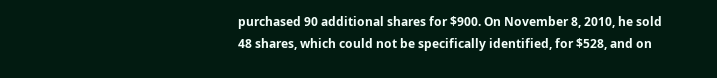purchased 90 additional shares for $900. On November 8, 2010, he sold 48 shares, which could not be specifically identified, for $528, and on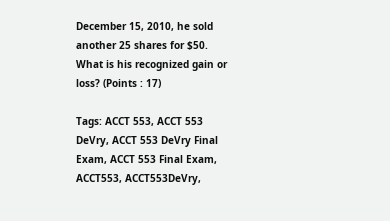December 15, 2010, he sold another 25 shares for $50. What is his recognized gain or loss? (Points : 17)

Tags: ACCT 553, ACCT 553 DeVry, ACCT 553 DeVry Final Exam, ACCT 553 Final Exam, ACCT553, ACCT553DeVry,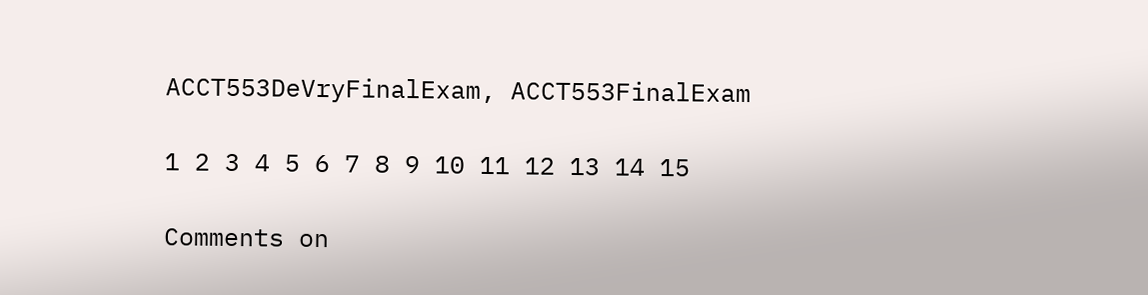ACCT553DeVryFinalExam, ACCT553FinalExam

1 2 3 4 5 6 7 8 9 10 11 12 13 14 15

Comments on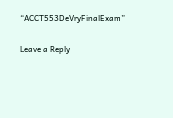“ACCT553DeVryFinalExam”

Leave a Reply